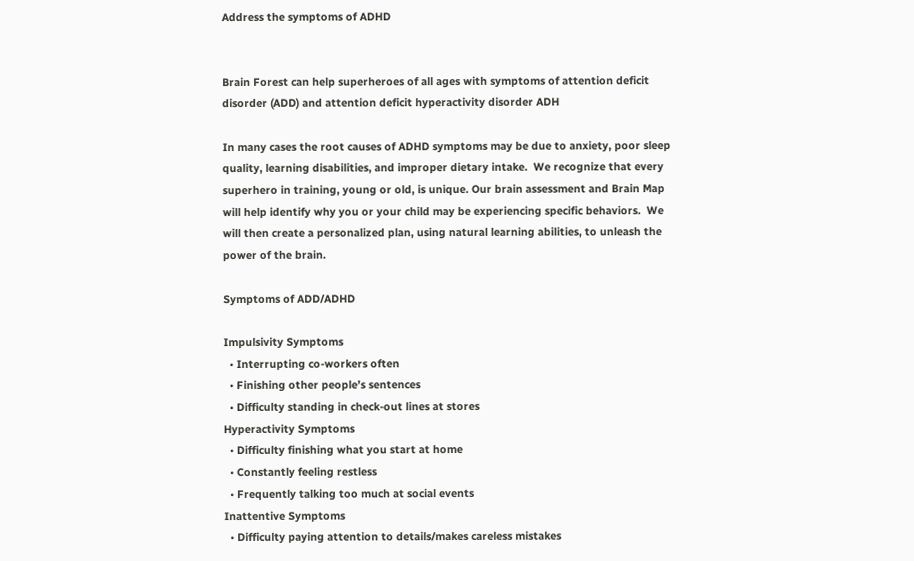Address the symptoms of ADHD


Brain Forest can help superheroes of all ages with symptoms of attention deficit disorder (ADD) and attention deficit hyperactivity disorder ADH

In many cases the root causes of ADHD symptoms may be due to anxiety, poor sleep quality, learning disabilities, and improper dietary intake.  We recognize that every superhero in training, young or old, is unique. Our brain assessment and Brain Map will help identify why you or your child may be experiencing specific behaviors.  We will then create a personalized plan, using natural learning abilities, to unleash the power of the brain.

Symptoms of ADD/ADHD

Impulsivity Symptoms
  • Interrupting co-workers often
  • Finishing other people’s sentences
  • Difficulty standing in check-out lines at stores
Hyperactivity Symptoms
  • Difficulty finishing what you start at home
  • Constantly feeling restless
  • Frequently talking too much at social events
Inattentive Symptoms
  • Difficulty paying attention to details/makes careless mistakes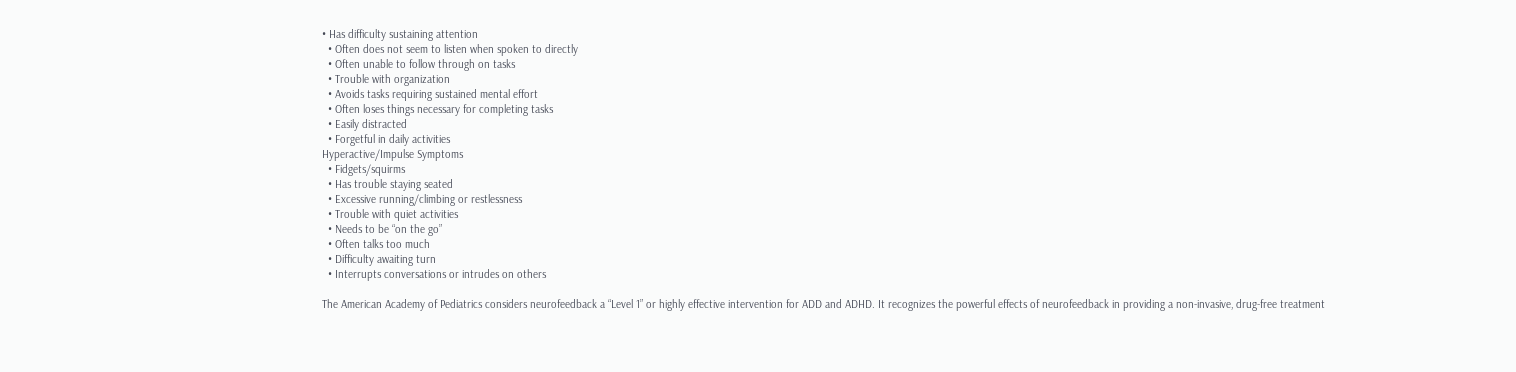• Has difficulty sustaining attention
  • Often does not seem to listen when spoken to directly
  • Often unable to follow through on tasks
  • Trouble with organization
  • Avoids tasks requiring sustained mental effort
  • Often loses things necessary for completing tasks
  • Easily distracted
  • Forgetful in daily activities
Hyperactive/Impulse Symptoms
  • Fidgets/squirms
  • Has trouble staying seated
  • Excessive running/climbing or restlessness
  • Trouble with quiet activities
  • Needs to be “on the go”
  • Often talks too much
  • Difficulty awaiting turn
  • Interrupts conversations or intrudes on others

The American Academy of Pediatrics considers neurofeedback a “Level 1” or highly effective intervention for ADD and ADHD. It recognizes the powerful effects of neurofeedback in providing a non-invasive, drug-free treatment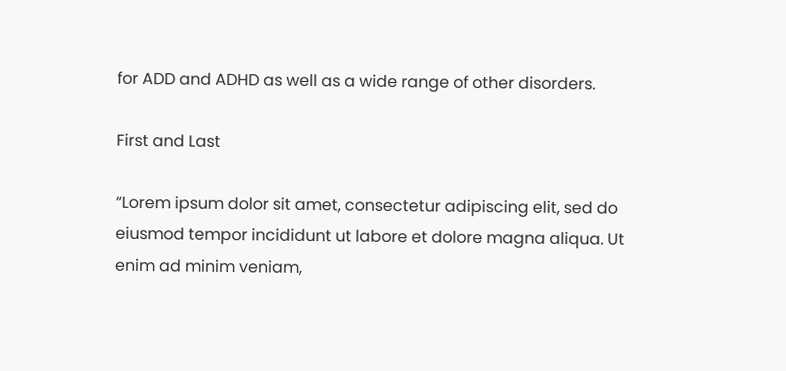for ADD and ADHD as well as a wide range of other disorders.

First and Last

“Lorem ipsum dolor sit amet, consectetur adipiscing elit, sed do eiusmod tempor incididunt ut labore et dolore magna aliqua. Ut enim ad minim veniam,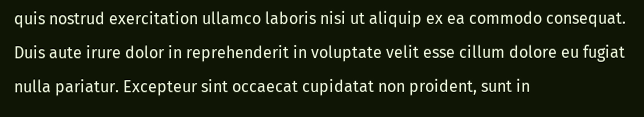quis nostrud exercitation ullamco laboris nisi ut aliquip ex ea commodo consequat. Duis aute irure dolor in reprehenderit in voluptate velit esse cillum dolore eu fugiat nulla pariatur. Excepteur sint occaecat cupidatat non proident, sunt in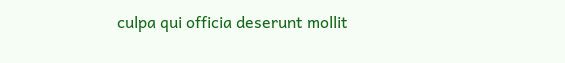culpa qui officia deserunt mollit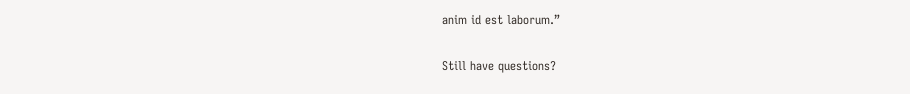anim id est laborum.”

Still have questions?